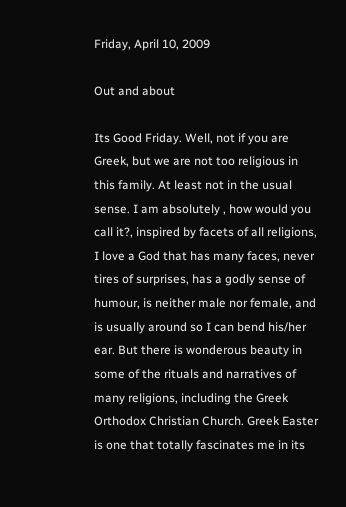Friday, April 10, 2009

Out and about

Its Good Friday. Well, not if you are Greek, but we are not too religious in this family. At least not in the usual sense. I am absolutely , how would you call it?, inspired by facets of all religions, I love a God that has many faces, never tires of surprises, has a godly sense of humour, is neither male nor female, and is usually around so I can bend his/her ear. But there is wonderous beauty in some of the rituals and narratives of many religions, including the Greek Orthodox Christian Church. Greek Easter is one that totally fascinates me in its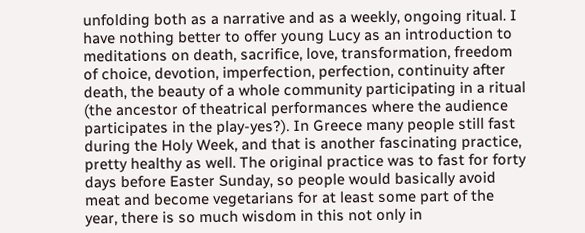unfolding both as a narrative and as a weekly, ongoing ritual. I have nothing better to offer young Lucy as an introduction to meditations on death, sacrifice, love, transformation, freedom of choice, devotion, imperfection, perfection, continuity after death, the beauty of a whole community participating in a ritual (the ancestor of theatrical performances where the audience participates in the play-yes?). In Greece many people still fast during the Holy Week, and that is another fascinating practice, pretty healthy as well. The original practice was to fast for forty days before Easter Sunday, so people would basically avoid meat and become vegetarians for at least some part of the year, there is so much wisdom in this not only in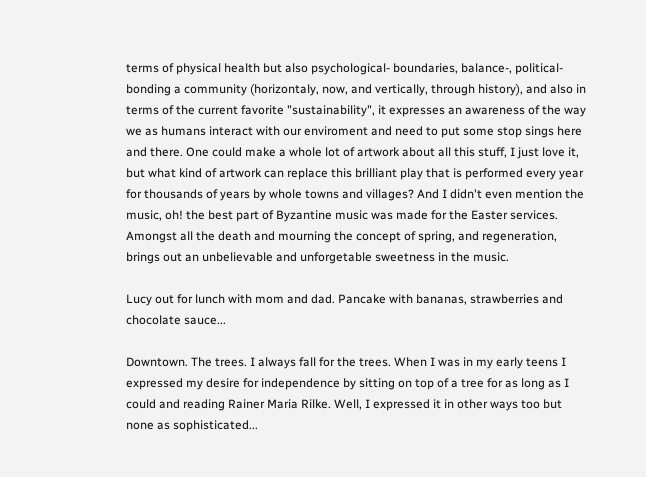terms of physical health but also psychological- boundaries, balance-, political- bonding a community (horizontaly, now, and vertically, through history), and also in terms of the current favorite "sustainability", it expresses an awareness of the way we as humans interact with our enviroment and need to put some stop sings here and there. One could make a whole lot of artwork about all this stuff, I just love it, but what kind of artwork can replace this brilliant play that is performed every year for thousands of years by whole towns and villages? And I didn't even mention the music, oh! the best part of Byzantine music was made for the Easter services. Amongst all the death and mourning the concept of spring, and regeneration, brings out an unbelievable and unforgetable sweetness in the music.

Lucy out for lunch with mom and dad. Pancake with bananas, strawberries and chocolate sauce...

Downtown. The trees. I always fall for the trees. When I was in my early teens I expressed my desire for independence by sitting on top of a tree for as long as I could and reading Rainer Maria Rilke. Well, I expressed it in other ways too but none as sophisticated...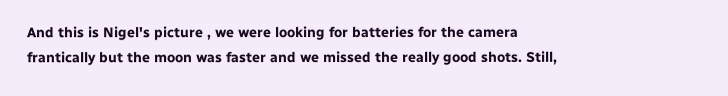And this is Nigel's picture , we were looking for batteries for the camera frantically but the moon was faster and we missed the really good shots. Still,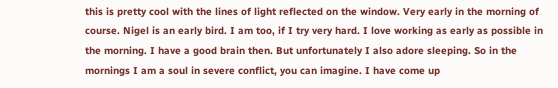this is pretty cool with the lines of light reflected on the window. Very early in the morning of course. Nigel is an early bird. I am too, if I try very hard. I love working as early as possible in the morning. I have a good brain then. But unfortunately I also adore sleeping. So in the mornings I am a soul in severe conflict, you can imagine. I have come up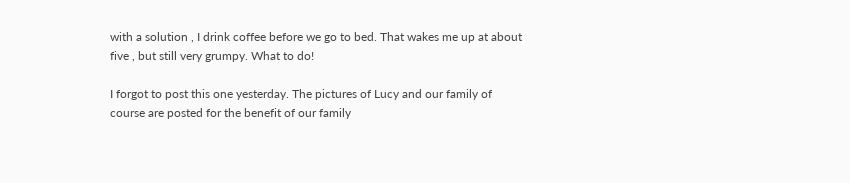with a solution , I drink coffee before we go to bed. That wakes me up at about five , but still very grumpy. What to do!

I forgot to post this one yesterday. The pictures of Lucy and our family of course are posted for the benefit of our family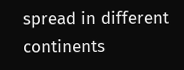spread in different continents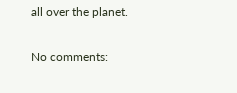all over the planet.

No comments: